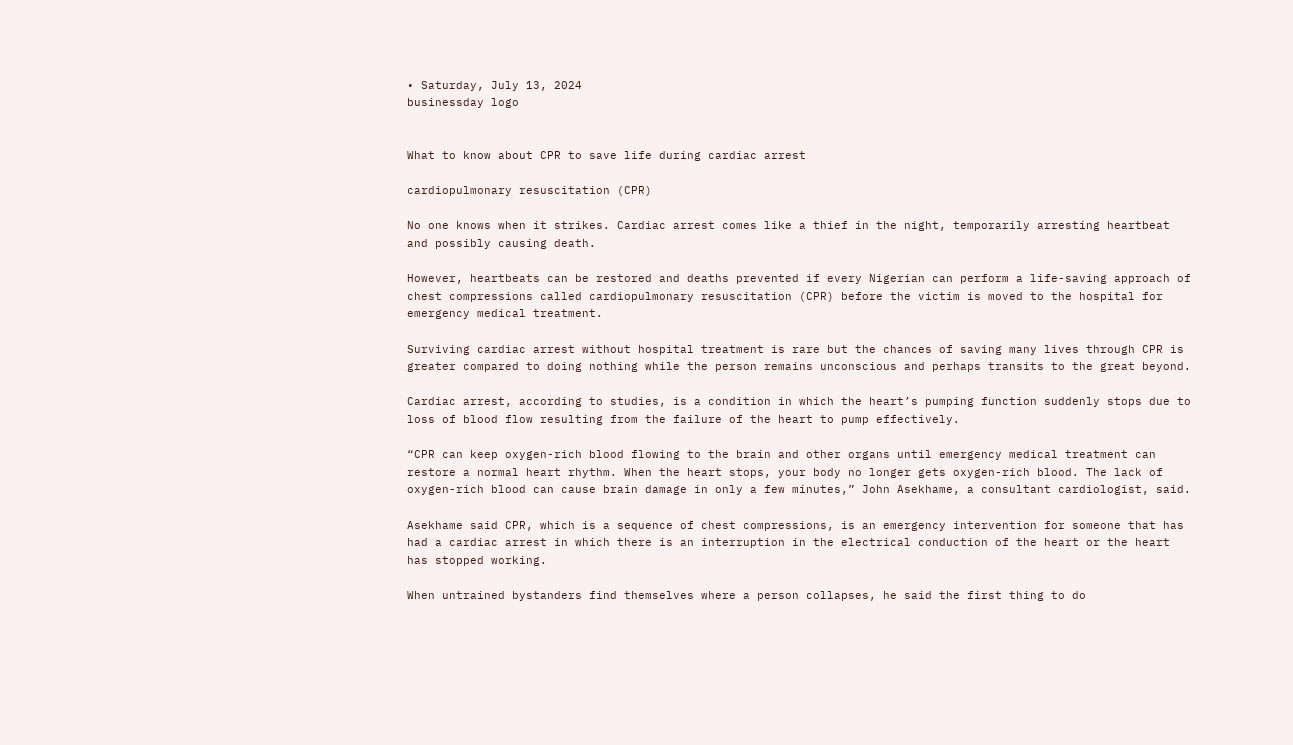• Saturday, July 13, 2024
businessday logo


What to know about CPR to save life during cardiac arrest

cardiopulmonary resuscitation (CPR)

No one knows when it strikes. Cardiac arrest comes like a thief in the night, temporarily arresting heartbeat and possibly causing death.

However, heartbeats can be restored and deaths prevented if every Nigerian can perform a life-saving approach of chest compressions called cardiopulmonary resuscitation (CPR) before the victim is moved to the hospital for emergency medical treatment.

Surviving cardiac arrest without hospital treatment is rare but the chances of saving many lives through CPR is greater compared to doing nothing while the person remains unconscious and perhaps transits to the great beyond.

Cardiac arrest, according to studies, is a condition in which the heart’s pumping function suddenly stops due to loss of blood flow resulting from the failure of the heart to pump effectively.

“CPR can keep oxygen-rich blood flowing to the brain and other organs until emergency medical treatment can restore a normal heart rhythm. When the heart stops, your body no longer gets oxygen-rich blood. The lack of oxygen-rich blood can cause brain damage in only a few minutes,” John Asekhame, a consultant cardiologist, said.

Asekhame said CPR, which is a sequence of chest compressions, is an emergency intervention for someone that has had a cardiac arrest in which there is an interruption in the electrical conduction of the heart or the heart has stopped working.

When untrained bystanders find themselves where a person collapses, he said the first thing to do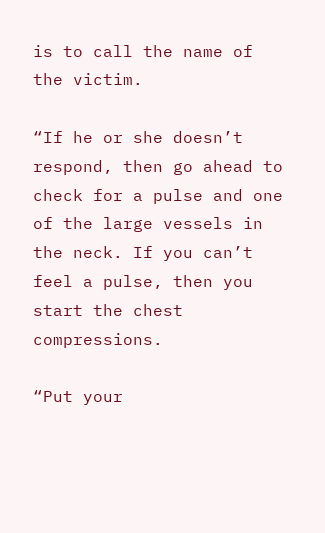is to call the name of the victim.

“If he or she doesn’t respond, then go ahead to check for a pulse and one of the large vessels in the neck. If you can’t feel a pulse, then you start the chest compressions.

“Put your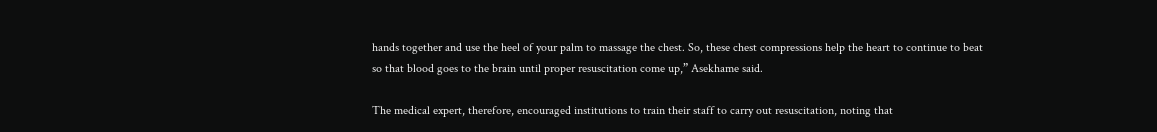hands together and use the heel of your palm to massage the chest. So, these chest compressions help the heart to continue to beat so that blood goes to the brain until proper resuscitation come up,” Asekhame said.

The medical expert, therefore, encouraged institutions to train their staff to carry out resuscitation, noting that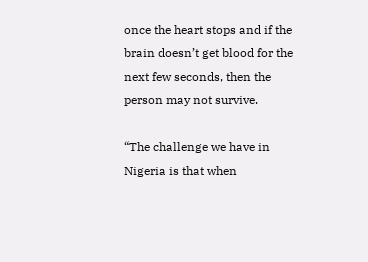once the heart stops and if the brain doesn’t get blood for the next few seconds, then the person may not survive.

“The challenge we have in Nigeria is that when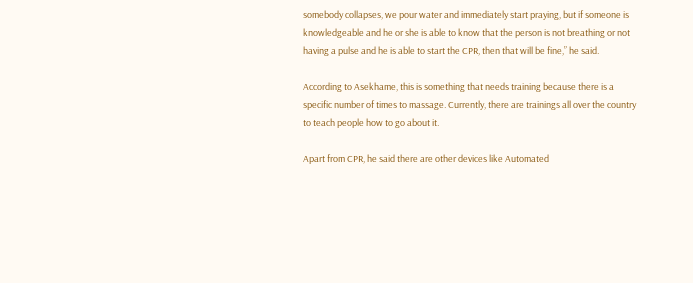somebody collapses, we pour water and immediately start praying, but if someone is knowledgeable and he or she is able to know that the person is not breathing or not having a pulse and he is able to start the CPR, then that will be fine,” he said.

According to Asekhame, this is something that needs training because there is a specific number of times to massage. Currently, there are trainings all over the country to teach people how to go about it.

Apart from CPR, he said there are other devices like Automated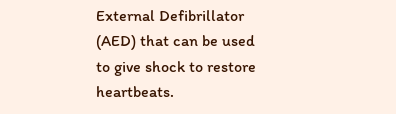External Defibrillator (AED) that can be used to give shock to restore heartbeats.